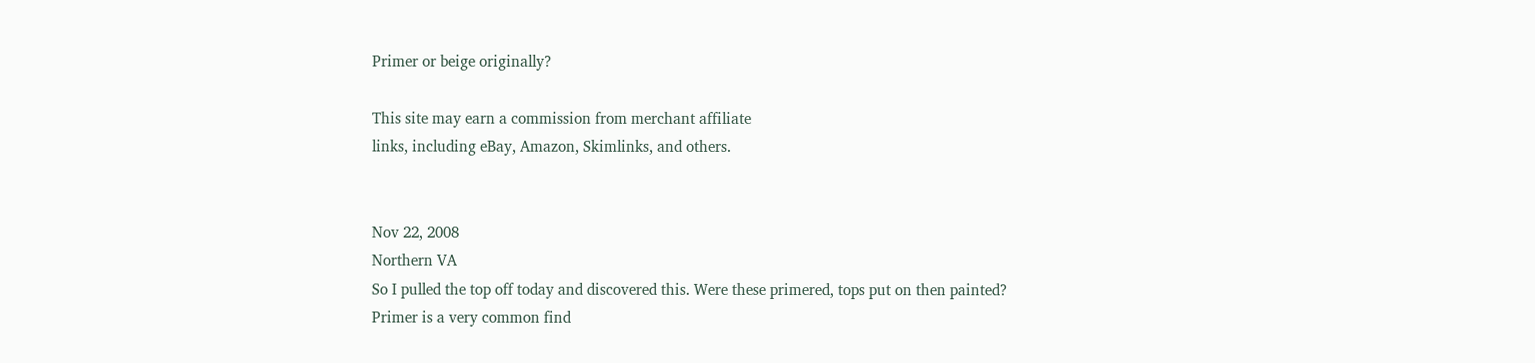Primer or beige originally?

This site may earn a commission from merchant affiliate
links, including eBay, Amazon, Skimlinks, and others.


Nov 22, 2008
Northern VA
So I pulled the top off today and discovered this. Were these primered, tops put on then painted?
Primer is a very common find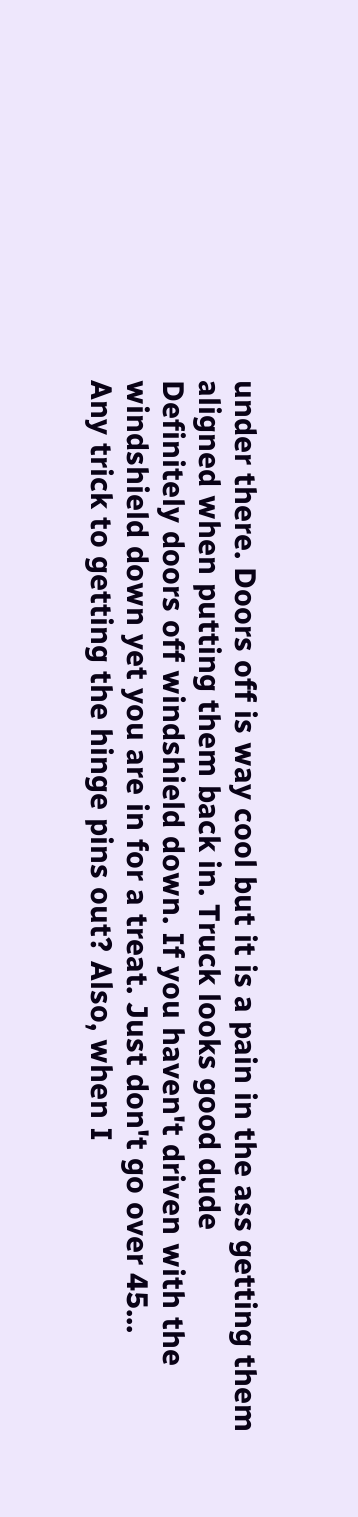under there. Doors off is way cool but it is a pain in the ass getting them aligned when putting them back in. Truck looks good dude
Definitely doors off windshield down. If you haven't driven with the windshield down yet you are in for a treat. Just don't go over 45...
Any trick to getting the hinge pins out? Also, when I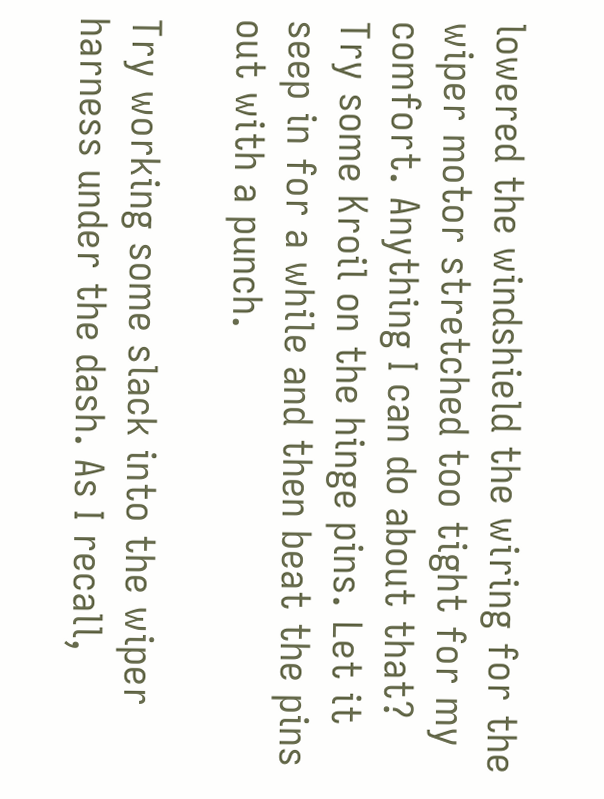lowered the windshield the wiring for the wiper motor stretched too tight for my comfort. Anything I can do about that?
Try some Kroil on the hinge pins. Let it seep in for a while and then beat the pins out with a punch.

Try working some slack into the wiper harness under the dash. As I recall,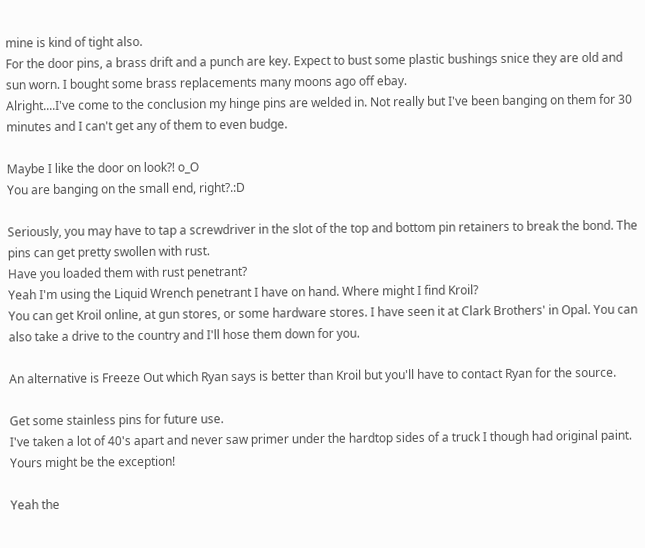mine is kind of tight also.
For the door pins, a brass drift and a punch are key. Expect to bust some plastic bushings snice they are old and sun worn. I bought some brass replacements many moons ago off ebay.
Alright....I've come to the conclusion my hinge pins are welded in. Not really but I've been banging on them for 30 minutes and I can't get any of them to even budge.

Maybe I like the door on look?! o_O
You are banging on the small end, right?.:D

Seriously, you may have to tap a screwdriver in the slot of the top and bottom pin retainers to break the bond. The pins can get pretty swollen with rust.
Have you loaded them with rust penetrant?
Yeah I'm using the Liquid Wrench penetrant I have on hand. Where might I find Kroil?
You can get Kroil online, at gun stores, or some hardware stores. I have seen it at Clark Brothers' in Opal. You can also take a drive to the country and I'll hose them down for you.

An alternative is Freeze Out which Ryan says is better than Kroil but you'll have to contact Ryan for the source.

Get some stainless pins for future use.
I've taken a lot of 40's apart and never saw primer under the hardtop sides of a truck I though had original paint. Yours might be the exception!

Yeah the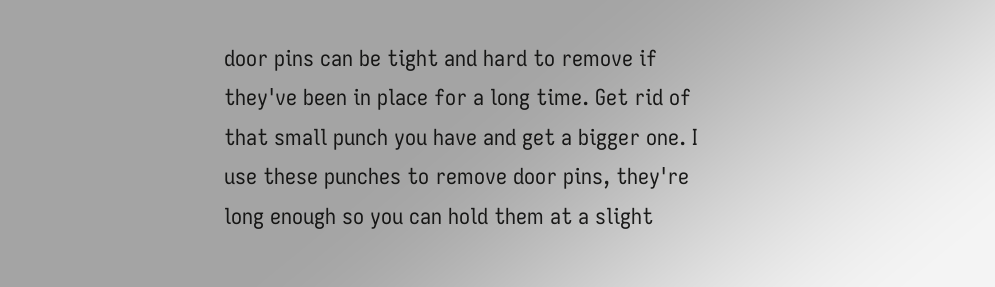door pins can be tight and hard to remove if they've been in place for a long time. Get rid of that small punch you have and get a bigger one. I use these punches to remove door pins, they're long enough so you can hold them at a slight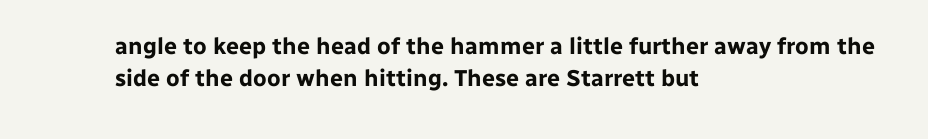angle to keep the head of the hammer a little further away from the side of the door when hitting. These are Starrett but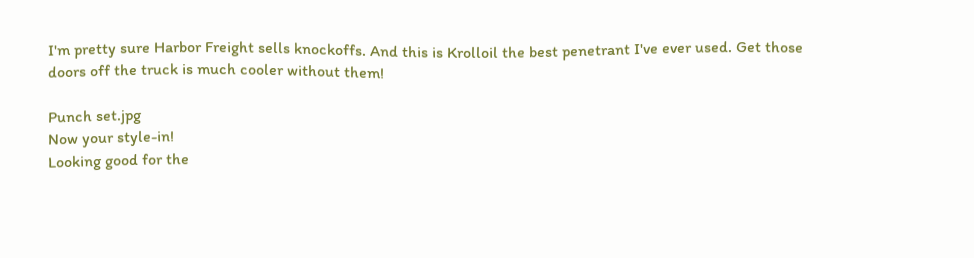I'm pretty sure Harbor Freight sells knockoffs. And this is Krolloil the best penetrant I've ever used. Get those doors off the truck is much cooler without them!

Punch set.jpg
Now your style-in!
Looking good for the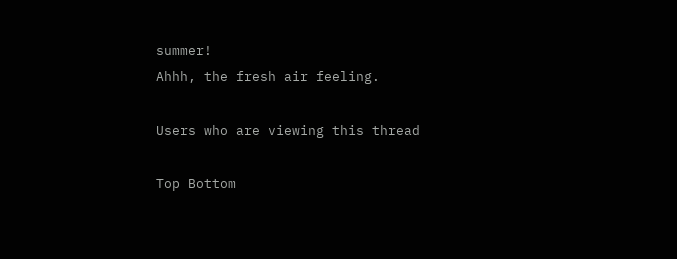summer!
Ahhh, the fresh air feeling.

Users who are viewing this thread

Top Bottom